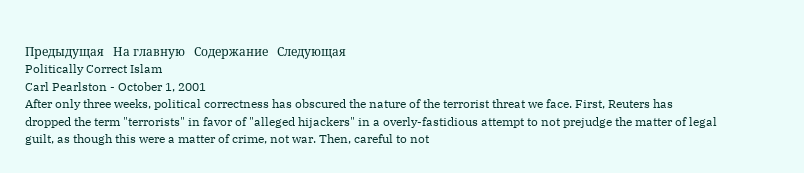Предыдущая   На главную   Содержание   Следующая
Politically Correct Islam
Carl Pearlston - October 1, 2001
After only three weeks, political correctness has obscured the nature of the terrorist threat we face. First, Reuters has dropped the term "terrorists" in favor of "alleged hijackers" in a overly-fastidious attempt to not prejudge the matter of legal guilt, as though this were a matter of crime, not war. Then, careful to not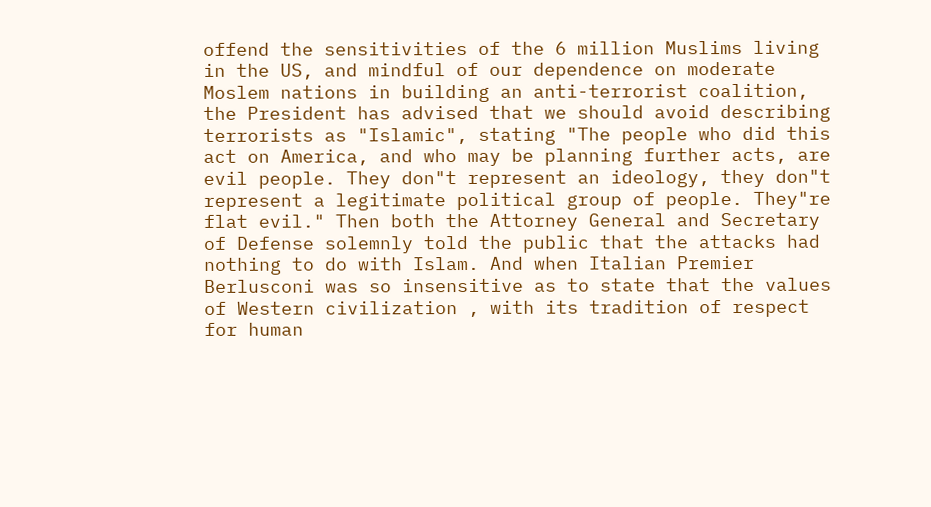offend the sensitivities of the 6 million Muslims living in the US, and mindful of our dependence on moderate Moslem nations in building an anti-terrorist coalition, the President has advised that we should avoid describing terrorists as "Islamic", stating "The people who did this act on America, and who may be planning further acts, are evil people. They don"t represent an ideology, they don"t represent a legitimate political group of people. They"re flat evil." Then both the Attorney General and Secretary of Defense solemnly told the public that the attacks had nothing to do with Islam. And when Italian Premier Berlusconi was so insensitive as to state that the values of Western civilization , with its tradition of respect for human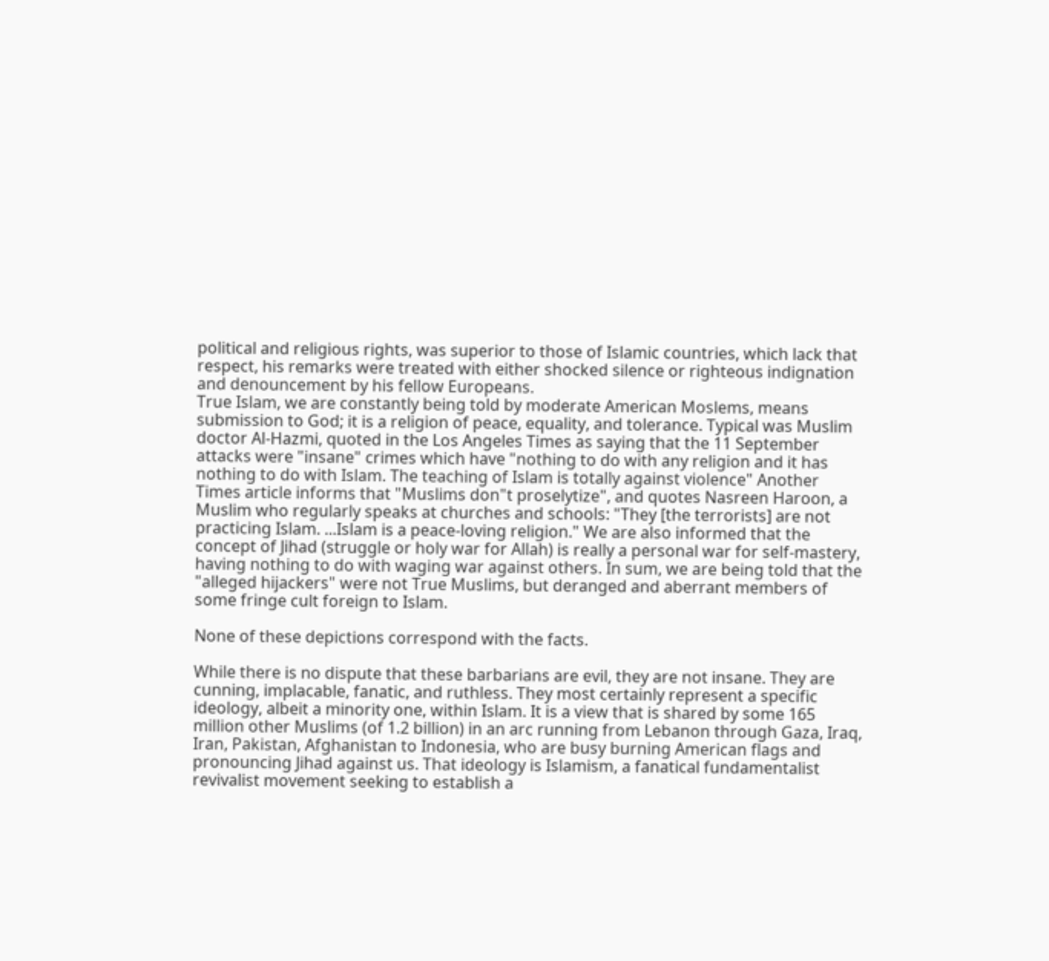political and religious rights, was superior to those of Islamic countries, which lack that respect, his remarks were treated with either shocked silence or righteous indignation and denouncement by his fellow Europeans.
True Islam, we are constantly being told by moderate American Moslems, means submission to God; it is a religion of peace, equality, and tolerance. Typical was Muslim doctor Al-Hazmi, quoted in the Los Angeles Times as saying that the 11 September attacks were "insane" crimes which have "nothing to do with any religion and it has nothing to do with Islam. The teaching of Islam is totally against violence" Another Times article informs that "Muslims don"t proselytize", and quotes Nasreen Haroon, a Muslim who regularly speaks at churches and schools: "They [the terrorists] are not practicing Islam. ...Islam is a peace-loving religion." We are also informed that the concept of Jihad (struggle or holy war for Allah) is really a personal war for self-mastery, having nothing to do with waging war against others. In sum, we are being told that the "alleged hijackers" were not True Muslims, but deranged and aberrant members of some fringe cult foreign to Islam.

None of these depictions correspond with the facts.

While there is no dispute that these barbarians are evil, they are not insane. They are cunning, implacable, fanatic, and ruthless. They most certainly represent a specific ideology, albeit a minority one, within Islam. It is a view that is shared by some 165 million other Muslims (of 1.2 billion) in an arc running from Lebanon through Gaza, Iraq, Iran, Pakistan, Afghanistan to Indonesia, who are busy burning American flags and pronouncing Jihad against us. That ideology is Islamism, a fanatical fundamentalist revivalist movement seeking to establish a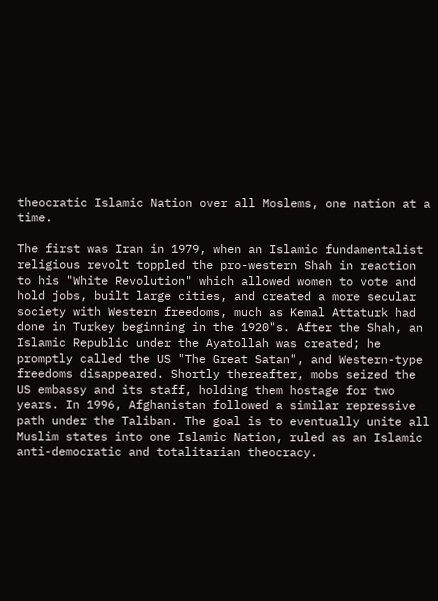theocratic Islamic Nation over all Moslems, one nation at a time.

The first was Iran in 1979, when an Islamic fundamentalist religious revolt toppled the pro-western Shah in reaction to his "White Revolution" which allowed women to vote and hold jobs, built large cities, and created a more secular society with Western freedoms, much as Kemal Attaturk had done in Turkey beginning in the 1920"s. After the Shah, an Islamic Republic under the Ayatollah was created; he promptly called the US "The Great Satan", and Western-type freedoms disappeared. Shortly thereafter, mobs seized the US embassy and its staff, holding them hostage for two years. In 1996, Afghanistan followed a similar repressive path under the Taliban. The goal is to eventually unite all Muslim states into one Islamic Nation, ruled as an Islamic anti-democratic and totalitarian theocracy.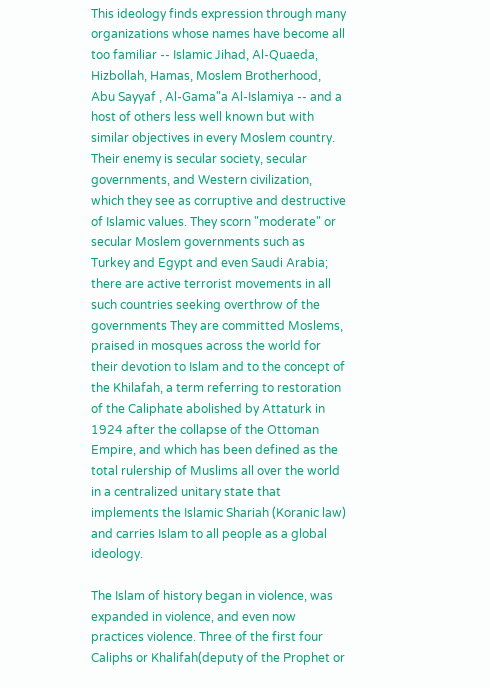This ideology finds expression through many organizations whose names have become all too familiar -- Islamic Jihad, Al-Quaeda, Hizbollah, Hamas, Moslem Brotherhood, Abu Sayyaf , Al-Gama"a Al-Islamiya -- and a host of others less well known but with similar objectives in every Moslem country. Their enemy is secular society, secular governments, and Western civilization, which they see as corruptive and destructive of Islamic values. They scorn "moderate" or secular Moslem governments such as Turkey and Egypt and even Saudi Arabia; there are active terrorist movements in all such countries seeking overthrow of the governments They are committed Moslems, praised in mosques across the world for their devotion to Islam and to the concept of the Khilafah, a term referring to restoration of the Caliphate abolished by Attaturk in 1924 after the collapse of the Ottoman Empire, and which has been defined as the total rulership of Muslims all over the world in a centralized unitary state that implements the Islamic Shariah (Koranic law) and carries Islam to all people as a global ideology.

The Islam of history began in violence, was expanded in violence, and even now practices violence. Three of the first four Caliphs or Khalifah(deputy of the Prophet or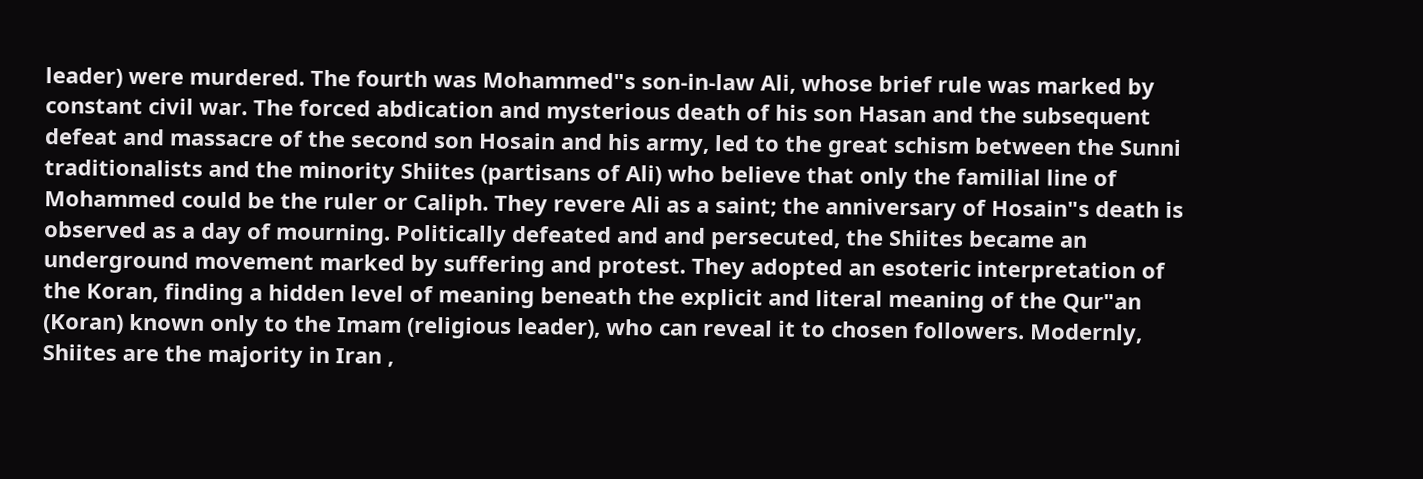leader) were murdered. The fourth was Mohammed"s son-in-law Ali, whose brief rule was marked by constant civil war. The forced abdication and mysterious death of his son Hasan and the subsequent defeat and massacre of the second son Hosain and his army, led to the great schism between the Sunni traditionalists and the minority Shiites (partisans of Ali) who believe that only the familial line of Mohammed could be the ruler or Caliph. They revere Ali as a saint; the anniversary of Hosain"s death is observed as a day of mourning. Politically defeated and and persecuted, the Shiites became an underground movement marked by suffering and protest. They adopted an esoteric interpretation of the Koran, finding a hidden level of meaning beneath the explicit and literal meaning of the Qur"an (Koran) known only to the Imam (religious leader), who can reveal it to chosen followers. Modernly, Shiites are the majority in Iran ,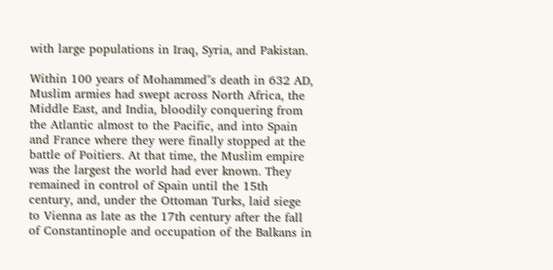with large populations in Iraq, Syria, and Pakistan.

Within 100 years of Mohammed"s death in 632 AD, Muslim armies had swept across North Africa, the Middle East, and India, bloodily conquering from the Atlantic almost to the Pacific, and into Spain and France where they were finally stopped at the battle of Poitiers. At that time, the Muslim empire was the largest the world had ever known. They remained in control of Spain until the 15th century, and, under the Ottoman Turks, laid siege to Vienna as late as the 17th century after the fall of Constantinople and occupation of the Balkans in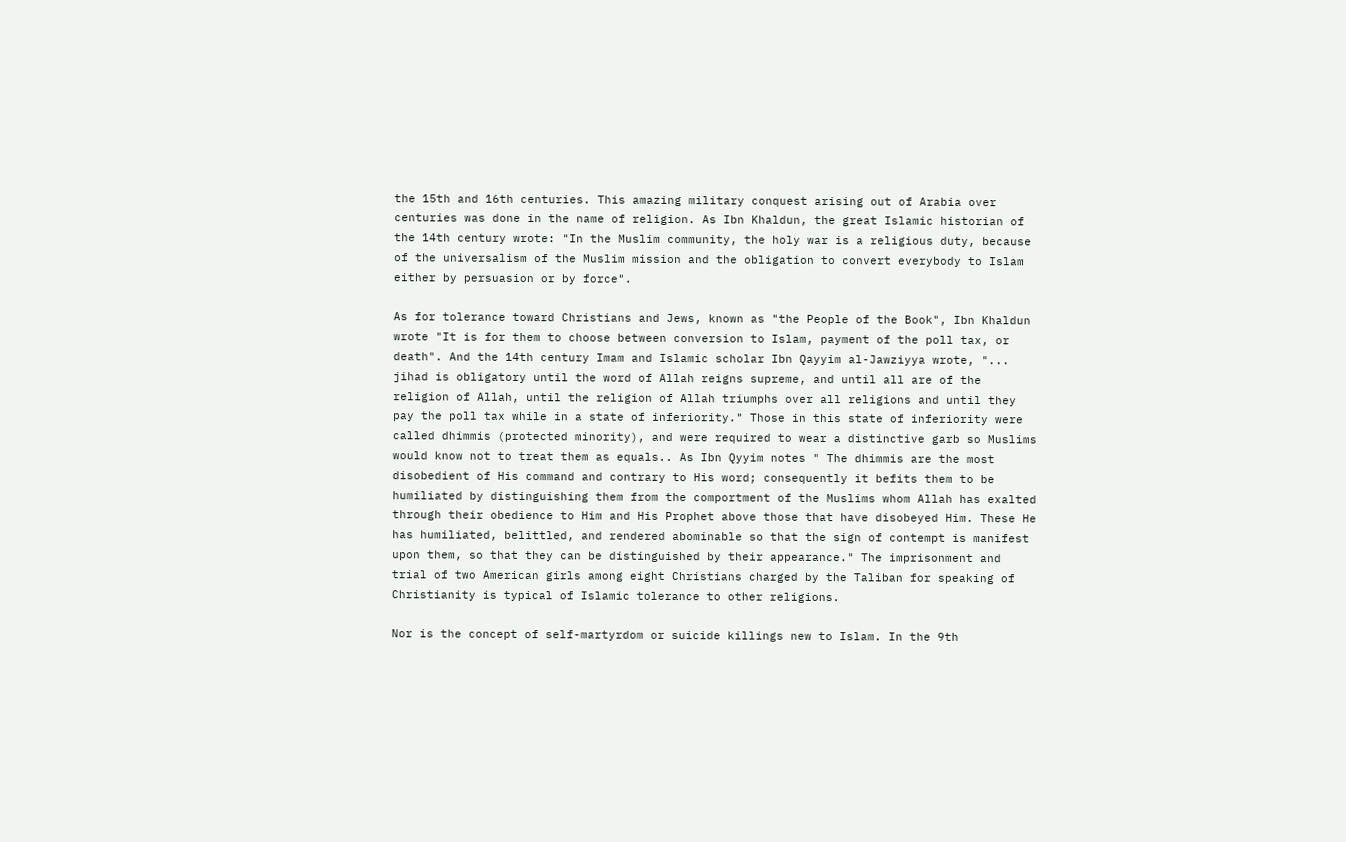the 15th and 16th centuries. This amazing military conquest arising out of Arabia over centuries was done in the name of religion. As Ibn Khaldun, the great Islamic historian of the 14th century wrote: "In the Muslim community, the holy war is a religious duty, because of the universalism of the Muslim mission and the obligation to convert everybody to Islam either by persuasion or by force".

As for tolerance toward Christians and Jews, known as "the People of the Book", Ibn Khaldun wrote "It is for them to choose between conversion to Islam, payment of the poll tax, or death". And the 14th century Imam and Islamic scholar Ibn Qayyim al-Jawziyya wrote, "... jihad is obligatory until the word of Allah reigns supreme, and until all are of the religion of Allah, until the religion of Allah triumphs over all religions and until they pay the poll tax while in a state of inferiority." Those in this state of inferiority were called dhimmis (protected minority), and were required to wear a distinctive garb so Muslims would know not to treat them as equals.. As Ibn Qyyim notes " The dhimmis are the most disobedient of His command and contrary to His word; consequently it befits them to be humiliated by distinguishing them from the comportment of the Muslims whom Allah has exalted through their obedience to Him and His Prophet above those that have disobeyed Him. These He has humiliated, belittled, and rendered abominable so that the sign of contempt is manifest upon them, so that they can be distinguished by their appearance." The imprisonment and trial of two American girls among eight Christians charged by the Taliban for speaking of Christianity is typical of Islamic tolerance to other religions.

Nor is the concept of self-martyrdom or suicide killings new to Islam. In the 9th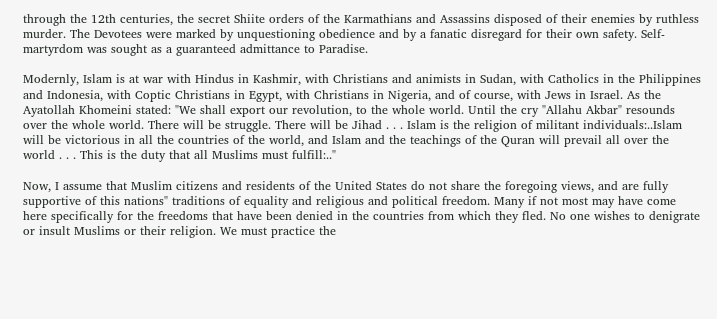through the 12th centuries, the secret Shiite orders of the Karmathians and Assassins disposed of their enemies by ruthless murder. The Devotees were marked by unquestioning obedience and by a fanatic disregard for their own safety. Self-martyrdom was sought as a guaranteed admittance to Paradise.

Modernly, Islam is at war with Hindus in Kashmir, with Christians and animists in Sudan, with Catholics in the Philippines and Indonesia, with Coptic Christians in Egypt, with Christians in Nigeria, and of course, with Jews in Israel. As the Ayatollah Khomeini stated: "We shall export our revolution, to the whole world. Until the cry "Allahu Akbar" resounds over the whole world. There will be struggle. There will be Jihad . . . Islam is the religion of militant individuals:..Islam will be victorious in all the countries of the world, and Islam and the teachings of the Quran will prevail all over the world . . . This is the duty that all Muslims must fulfill:.."

Now, I assume that Muslim citizens and residents of the United States do not share the foregoing views, and are fully supportive of this nations" traditions of equality and religious and political freedom. Many if not most may have come here specifically for the freedoms that have been denied in the countries from which they fled. No one wishes to denigrate or insult Muslims or their religion. We must practice the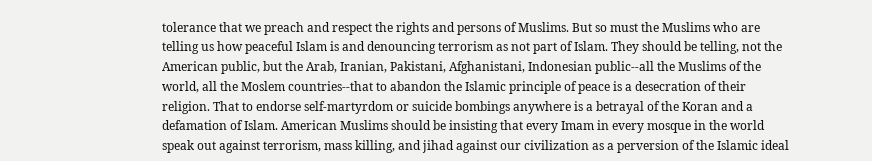tolerance that we preach and respect the rights and persons of Muslims. But so must the Muslims who are telling us how peaceful Islam is and denouncing terrorism as not part of Islam. They should be telling, not the American public, but the Arab, Iranian, Pakistani, Afghanistani, Indonesian public--all the Muslims of the world, all the Moslem countries--that to abandon the Islamic principle of peace is a desecration of their religion. That to endorse self-martyrdom or suicide bombings anywhere is a betrayal of the Koran and a defamation of Islam. American Muslims should be insisting that every Imam in every mosque in the world speak out against terrorism, mass killing, and jihad against our civilization as a perversion of the Islamic ideal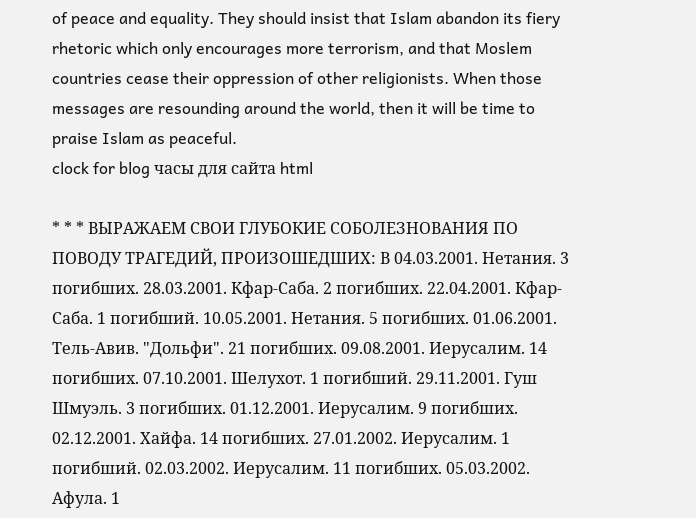of peace and equality. They should insist that Islam abandon its fiery rhetoric which only encourages more terrorism, and that Moslem countries cease their oppression of other religionists. When those messages are resounding around the world, then it will be time to praise Islam as peaceful.
clock for blog часы для сайта html

* * * ВЫРАЖАЕМ СВОИ ГЛУБОКИЕ СОБОЛЕЗНОВАНИЯ ПО ПОВОДУ ТРАГЕДИЙ, ПРОИЗОШЕДШИХ: В 04.03.2001. Нетания. 3 погибших. 28.03.2001. Кфар-Саба. 2 погибших. 22.04.2001. Кфар-Саба. 1 погибший. 10.05.2001. Нетания. 5 погибших. 01.06.2001. Тель-Авив. "Дольфи". 21 погибших. 09.08.2001. Иерусалим. 14 погибших. 07.10.2001. Шелухот. 1 погибший. 29.11.2001. Гуш Шмуэль. 3 погибших. 01.12.2001. Иерусалим. 9 погибших. 02.12.2001. Хайфа. 14 погибших. 27.01.2002. Иерусалим. 1 погибший. 02.03.2002. Иерусалим. 11 погибших. 05.03.2002. Афула. 1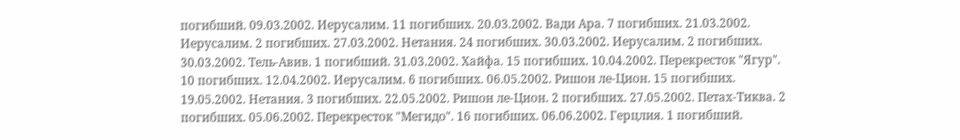погибший. 09.03.2002. Иерусалим. 11 погибших. 20.03.2002. Вади Ара. 7 погибших. 21.03.2002. Иерусалим. 2 погибших. 27.03.2002. Нетания. 24 погибших. 30.03.2002. Иерусалим. 2 погибших. 30.03.2002. Тель-Авив. 1 погибший. 31.03.2002. Хайфа. 15 погибших. 10.04.2002. Перекресток "Ягур". 10 погибших. 12.04.2002. Иерусалим. 6 погибших. 06.05.2002. Ришон ле-Цион. 15 погибших. 19.05.2002. Нетания. 3 погибших. 22.05.2002. Ришон ле-Цион. 2 погибших. 27.05.2002. Петах-Тиква. 2 погибших. 05.06.2002. Перекресток "Мегидо". 16 погибших. 06.06.2002. Герцлия. 1 погибший.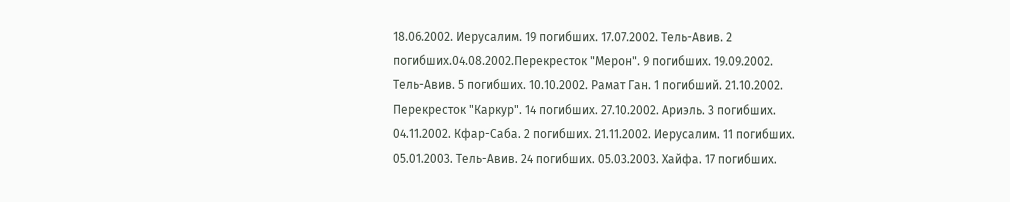18.06.2002. Иерусалим. 19 погибших. 17.07.2002. Тель-Авив. 2 погибших.04.08.2002.Перекресток "Мерон". 9 погибших. 19.09.2002. Тель-Авив. 5 погибших. 10.10.2002. Рамат Ган. 1 погибший. 21.10.2002. Перекресток "Каркур". 14 погибших. 27.10.2002. Ариэль. 3 погибших. 04.11.2002. Кфар-Саба. 2 погибших. 21.11.2002. Иерусалим. 11 погибших. 05.01.2003. Тель-Авив. 24 погибших. 05.03.2003. Хайфа. 17 погибших.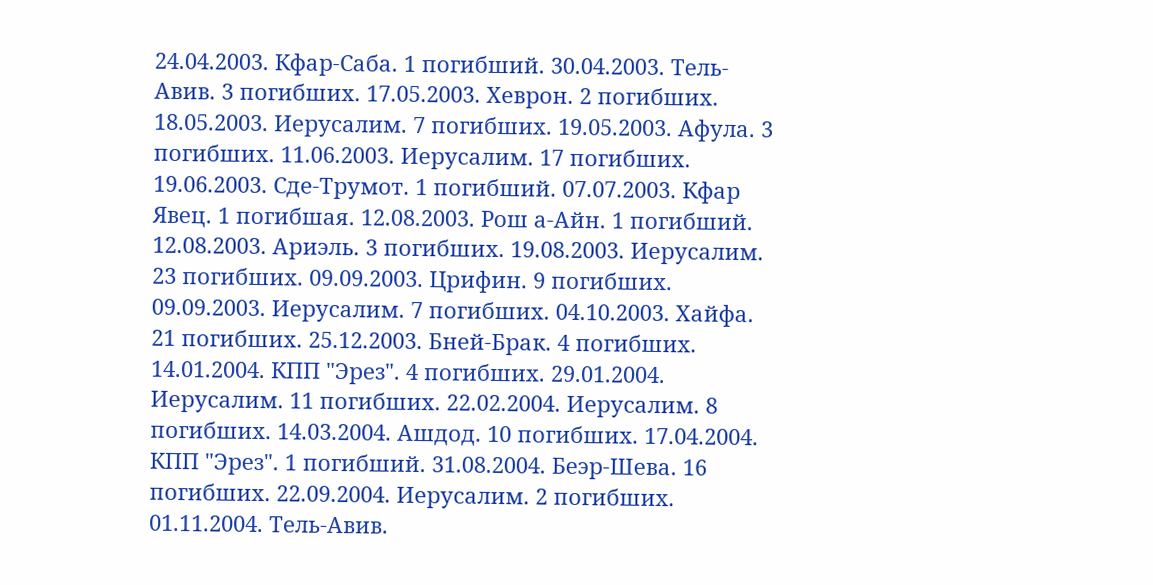24.04.2003. Кфар-Саба. 1 погибший. 30.04.2003. Тель-Авив. 3 погибших. 17.05.2003. Хеврон. 2 погибших. 18.05.2003. Иерусалим. 7 погибших. 19.05.2003. Афула. 3 погибших. 11.06.2003. Иерусалим. 17 погибших. 19.06.2003. Сде-Трумот. 1 погибший. 07.07.2003. Кфар Явец. 1 погибшая. 12.08.2003. Рош а-Айн. 1 погибший. 12.08.2003. Ариэль. 3 погибших. 19.08.2003. Иерусалим. 23 погибших. 09.09.2003. Црифин. 9 погибших. 09.09.2003. Иерусалим. 7 погибших. 04.10.2003. Хайфа. 21 погибших. 25.12.2003. Бней-Брак. 4 погибших. 14.01.2004. КПП "Эрез". 4 погибших. 29.01.2004. Иерусалим. 11 погибших. 22.02.2004. Иерусалим. 8 погибших. 14.03.2004. Ашдод. 10 погибших. 17.04.2004. КПП "Эрез". 1 погибший. 31.08.2004. Беэр-Шева. 16 погибших. 22.09.2004. Иерусалим. 2 погибших. 01.11.2004. Тель-Авив.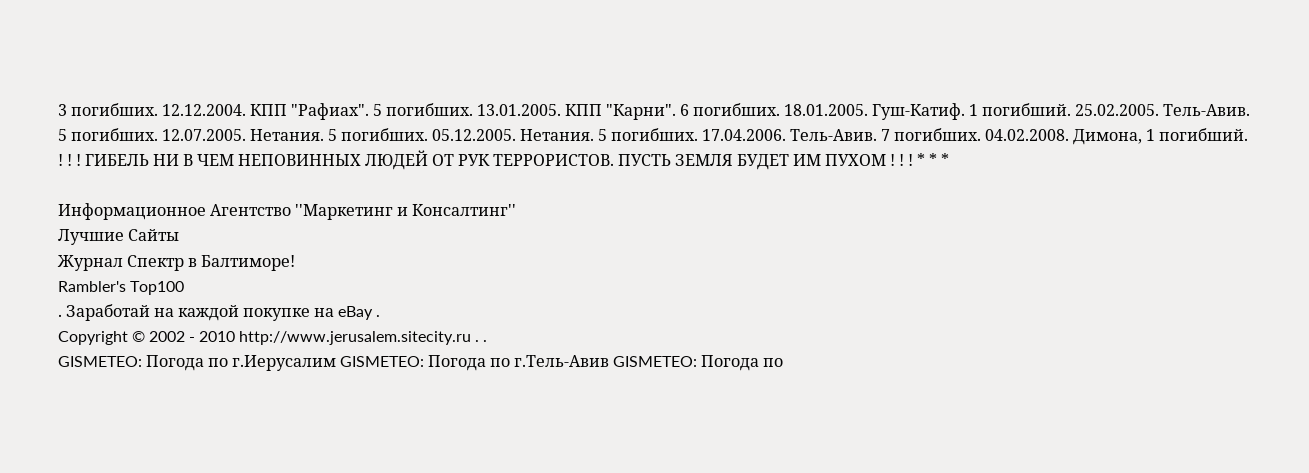3 погибших. 12.12.2004. КПП "Рафиах". 5 погибших. 13.01.2005. КПП "Карни". 6 погибших. 18.01.2005. Гуш-Катиф. 1 погибший. 25.02.2005. Тель-Авив. 5 погибших. 12.07.2005. Нетания. 5 погибших. 05.12.2005. Нетания. 5 погибших. 17.04.2006. Тель-Авив. 7 погибших. 04.02.2008. Димона, 1 погибший. ! ! ! ГИБЕЛЬ НИ В ЧЕМ НЕПОВИННЫХ ЛЮДЕЙ ОТ РУК ТЕРРОРИСТОВ. ПУСТЬ ЗЕМЛЯ БУДЕТ ИМ ПУХОМ ! ! ! * * *

Информационное Агентство ''Маркетинг и Консалтинг''
Лучшие Сайты
Журнал Спектр в Балтиморе!
Rambler's Top100
. Заработай на каждой покупке на eBay .
Copyright © 2002 - 2010 http://www.jerusalem.sitecity.ru . .
GISMETEO: Погода по г.Иерусалим GISMETEO: Погода по г.Тель-Авив GISMETEO: Погода по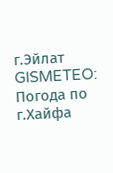г.Эйлат GISMETEO: Погода по г.Хайфа